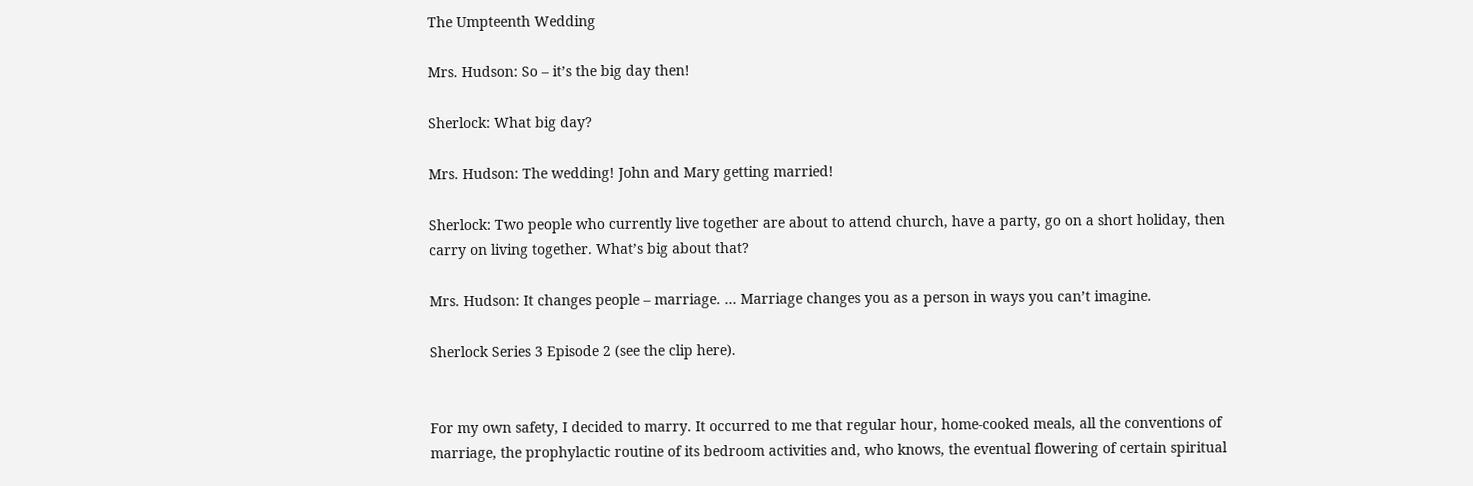The Umpteenth Wedding

Mrs. Hudson: So – it’s the big day then!

Sherlock: What big day?

Mrs. Hudson: The wedding! John and Mary getting married!

Sherlock: Two people who currently live together are about to attend church, have a party, go on a short holiday, then carry on living together. What’s big about that?

Mrs. Hudson: It changes people – marriage. … Marriage changes you as a person in ways you can’t imagine.

Sherlock Series 3 Episode 2 (see the clip here).


For my own safety, I decided to marry. It occurred to me that regular hour, home-cooked meals, all the conventions of marriage, the prophylactic routine of its bedroom activities and, who knows, the eventual flowering of certain spiritual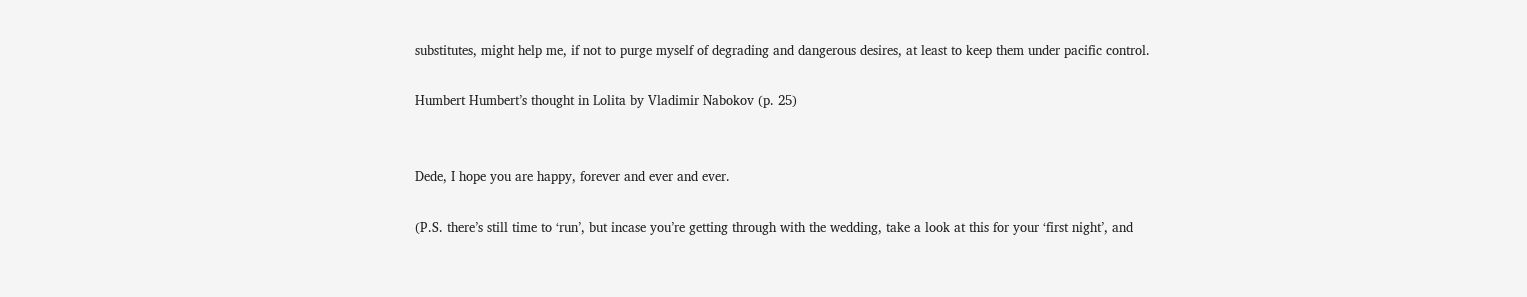substitutes, might help me, if not to purge myself of degrading and dangerous desires, at least to keep them under pacific control.

Humbert Humbert’s thought in Lolita by Vladimir Nabokov (p. 25)


Dede, I hope you are happy, forever and ever and ever.

(P.S. there’s still time to ‘run’, but incase you’re getting through with the wedding, take a look at this for your ‘first night’, and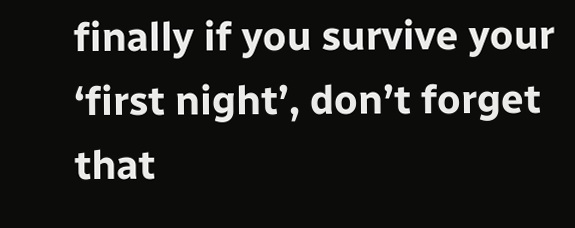finally if you survive your ‘first night’, don’t forget that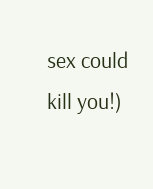sex could kill you!)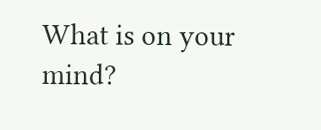What is on your mind?